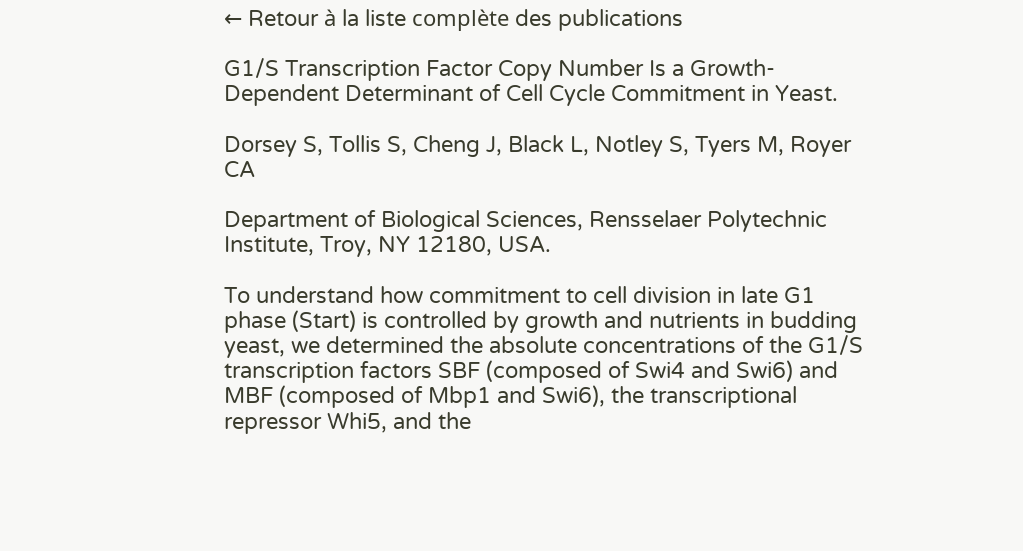← Retour à la liste complète des publications

G1/S Transcription Factor Copy Number Is a Growth-Dependent Determinant of Cell Cycle Commitment in Yeast.

Dorsey S, Tollis S, Cheng J, Black L, Notley S, Tyers M, Royer CA

Department of Biological Sciences, Rensselaer Polytechnic Institute, Troy, NY 12180, USA.

To understand how commitment to cell division in late G1 phase (Start) is controlled by growth and nutrients in budding yeast, we determined the absolute concentrations of the G1/S transcription factors SBF (composed of Swi4 and Swi6) and MBF (composed of Mbp1 and Swi6), the transcriptional repressor Whi5, and the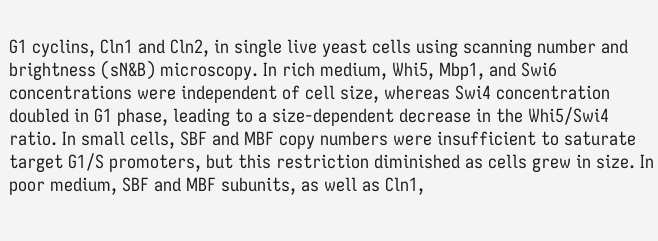G1 cyclins, Cln1 and Cln2, in single live yeast cells using scanning number and brightness (sN&B) microscopy. In rich medium, Whi5, Mbp1, and Swi6 concentrations were independent of cell size, whereas Swi4 concentration doubled in G1 phase, leading to a size-dependent decrease in the Whi5/Swi4 ratio. In small cells, SBF and MBF copy numbers were insufficient to saturate target G1/S promoters, but this restriction diminished as cells grew in size. In poor medium, SBF and MBF subunits, as well as Cln1,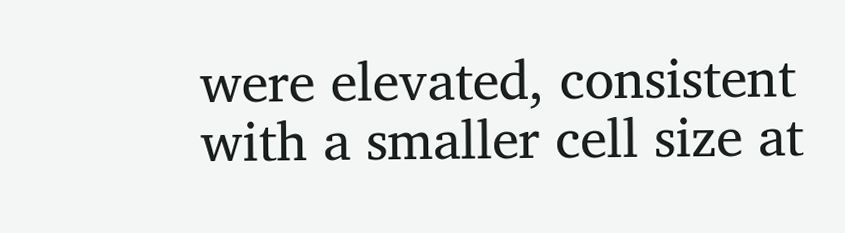were elevated, consistent with a smaller cell size at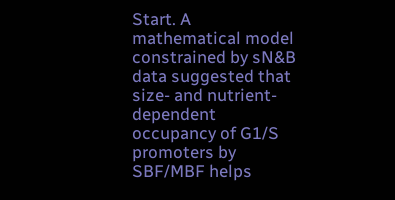Start. A mathematical model constrained by sN&B data suggested that size- and nutrient-dependent occupancy of G1/S promoters by SBF/MBF helps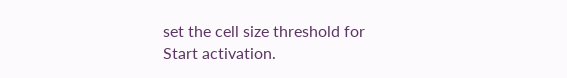set the cell size threshold for Start activation.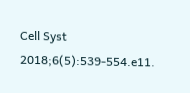Cell Syst 2018;6(5):539-554.e11.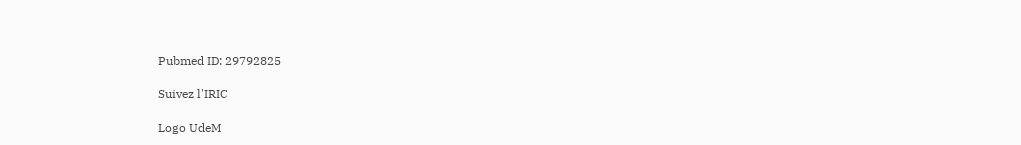Pubmed ID: 29792825

Suivez l'IRIC

Logo UdeM